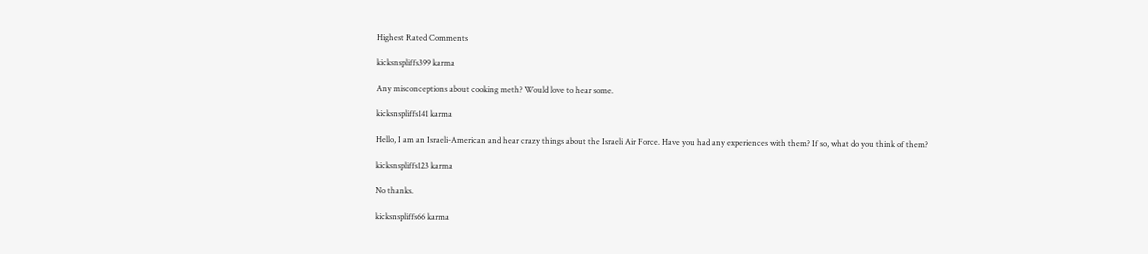Highest Rated Comments

kicksnspliffs399 karma

Any misconceptions about cooking meth? Would love to hear some.

kicksnspliffs141 karma

Hello, I am an Israeli-American and hear crazy things about the Israeli Air Force. Have you had any experiences with them? If so, what do you think of them?

kicksnspliffs123 karma

No thanks.

kicksnspliffs66 karma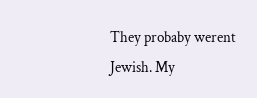They probaby werent Jewish. My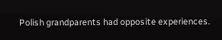Polish grandparents had opposite experiences.